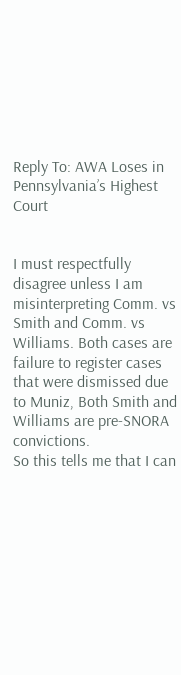Reply To: AWA Loses in Pennsylvania’s Highest Court


I must respectfully disagree unless I am misinterpreting Comm. vs Smith and Comm. vs Williams. Both cases are failure to register cases that were dismissed due to Muniz, Both Smith and Williams are pre-SNORA convictions.
So this tells me that I can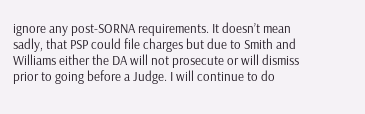ignore any post-SORNA requirements. It doesn’t mean sadly, that PSP could file charges but due to Smith and Williams either the DA will not prosecute or will dismiss prior to going before a Judge. I will continue to do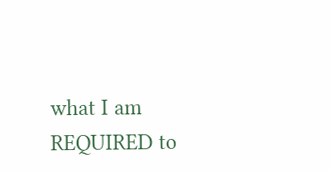what I am REQUIRED to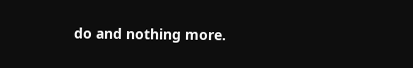do and nothing more.